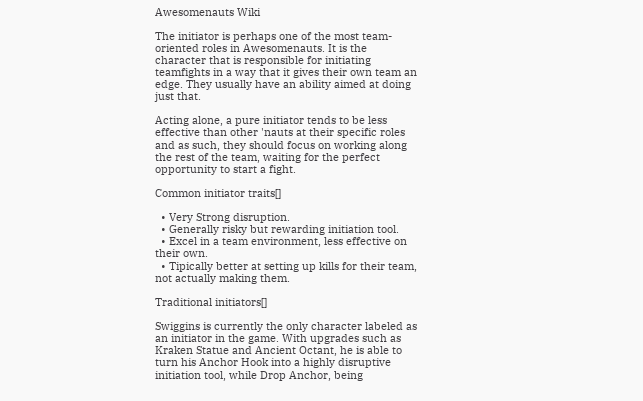Awesomenauts Wiki

The initiator is perhaps one of the most team-oriented roles in Awesomenauts. It is the character that is responsible for initiating teamfights in a way that it gives their own team an edge. They usually have an ability aimed at doing just that.

Acting alone, a pure initiator tends to be less effective than other 'nauts at their specific roles and as such, they should focus on working along the rest of the team, waiting for the perfect opportunity to start a fight.

Common initiator traits[]

  • Very Strong disruption.
  • Generally risky but rewarding initiation tool.
  • Excel in a team environment, less effective on their own.
  • Tipically better at setting up kills for their team, not actually making them.

Traditional initiators[]

Swiggins is currently the only character labeled as an initiator in the game. With upgrades such as Kraken Statue and Ancient Octant, he is able to turn his Anchor Hook into a highly disruptive initiation tool, while Drop Anchor, being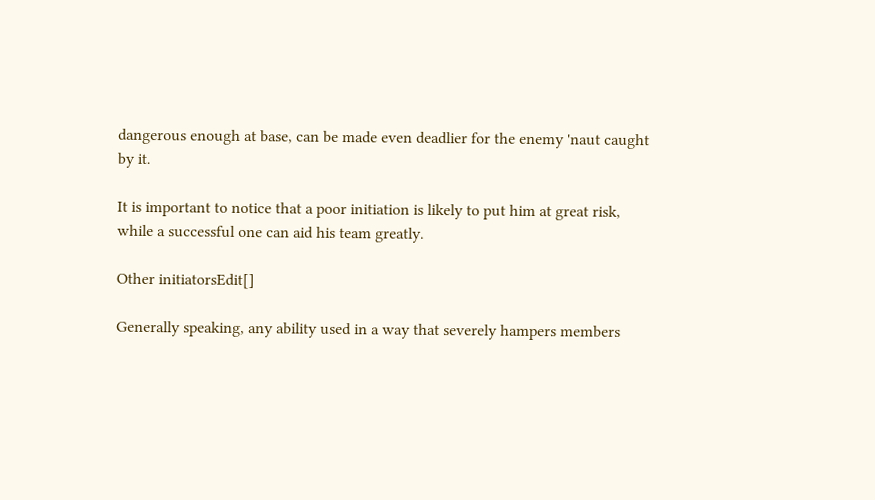dangerous enough at base, can be made even deadlier for the enemy 'naut caught by it.

It is important to notice that a poor initiation is likely to put him at great risk, while a successful one can aid his team greatly.

Other initiatorsEdit[]

Generally speaking, any ability used in a way that severely hampers members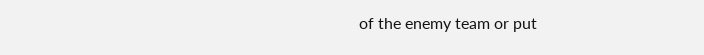of the enemy team or put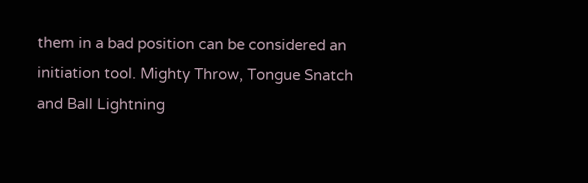them in a bad position can be considered an initiation tool. Mighty Throw, Tongue Snatch and Ball Lightning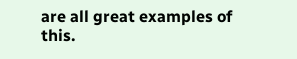are all great examples of this.